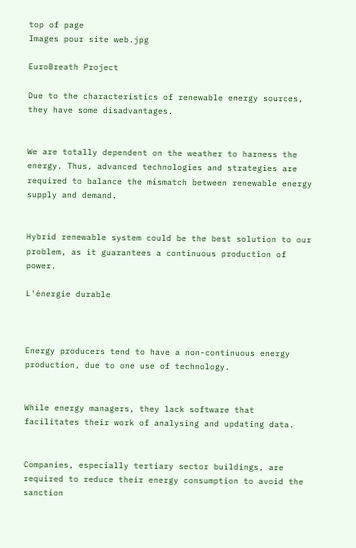top of page
Images pour site web.jpg

EuroBreath Project

Due to the characteristics of renewable energy sources, they have some disadvantages.


We are totally dependent on the weather to harness the energy. Thus, advanced technologies and strategies are required to balance the mismatch between renewable energy supply and demand.


Hybrid renewable system could be the best solution to our problem, as it guarantees a continuous production of power.

L'énergie durable



Energy producers tend to have a non-continuous energy production, due to one use of technology.


While energy managers, they lack software that facilitates their work of analysing and updating data.


Companies, especially tertiary sector buildings, are required to reduce their energy consumption to avoid the sanction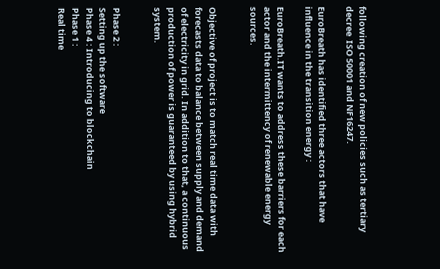following creation of new policies such as tertiary decree  ISO 50001 and NF16247.

EuroBreath has identified three actors that have influence in the transition energy :

EuroBreath.IT wants to address these barriers for each actor and the intermittency of renewable energy sources.


Objective of project is to match real time data with forecasts data to balance between supply and demand of electricity in grid. In addition to that, a continuous production of power is guaranteed by using hybrid system.


Phase 2 :
Setting up the software
Phase 4 : Introducing to blockchain
Phase 1 :
Real time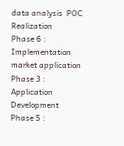data analysis  POC Realization
Phase 6 : Implementation  market application
Phase 3 :
Application Development
Phase 5 :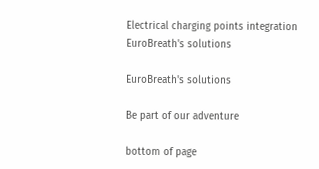Electrical charging points integration
EuroBreath's solutions

EuroBreath's solutions

Be part of our adventure

bottom of page